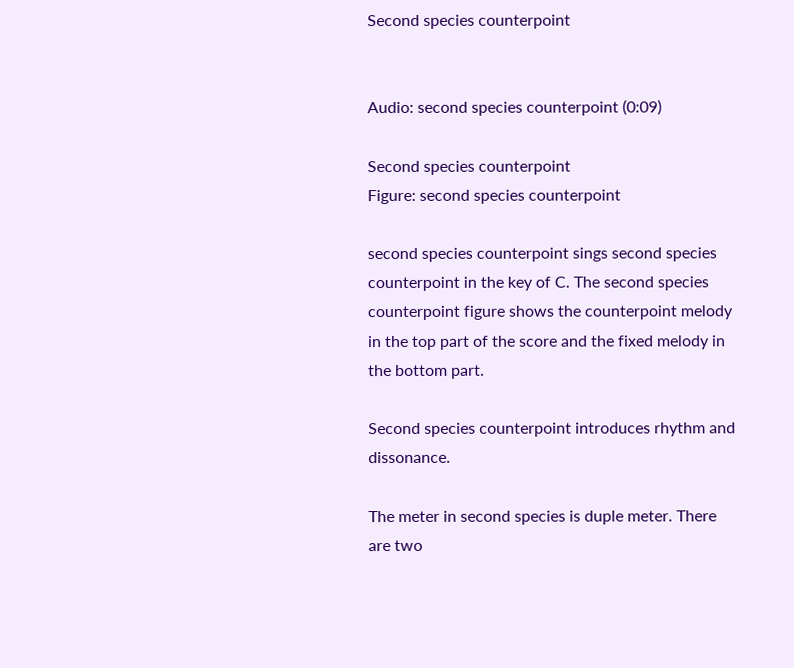Second species counterpoint


Audio: second species counterpoint (0:09)

Second species counterpoint
Figure: second species counterpoint

second species counterpoint sings second species counterpoint in the key of C. The second species counterpoint figure shows the counterpoint melody in the top part of the score and the fixed melody in the bottom part.

Second species counterpoint introduces rhythm and dissonance.

The meter in second species is duple meter. There are two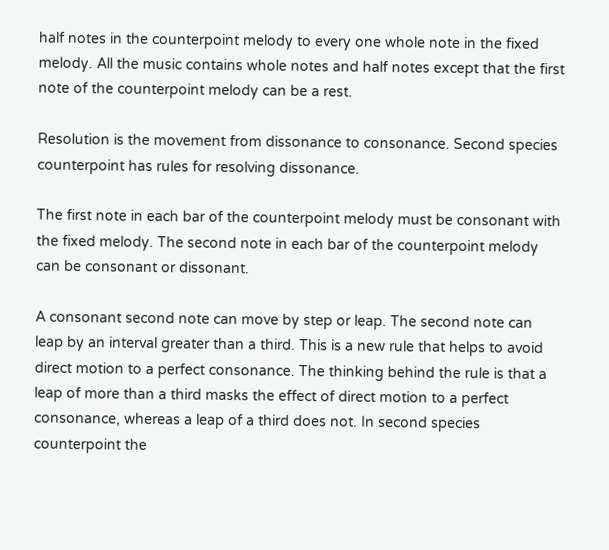half notes in the counterpoint melody to every one whole note in the fixed melody. All the music contains whole notes and half notes except that the first note of the counterpoint melody can be a rest.

Resolution is the movement from dissonance to consonance. Second species counterpoint has rules for resolving dissonance.

The first note in each bar of the counterpoint melody must be consonant with the fixed melody. The second note in each bar of the counterpoint melody can be consonant or dissonant.

A consonant second note can move by step or leap. The second note can leap by an interval greater than a third. This is a new rule that helps to avoid direct motion to a perfect consonance. The thinking behind the rule is that a leap of more than a third masks the effect of direct motion to a perfect consonance, whereas a leap of a third does not. In second species counterpoint the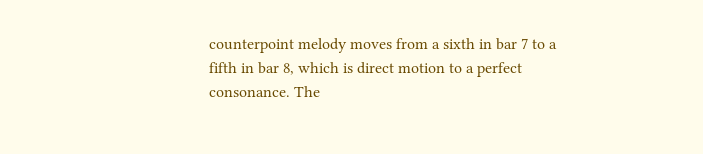counterpoint melody moves from a sixth in bar 7 to a fifth in bar 8, which is direct motion to a perfect consonance. The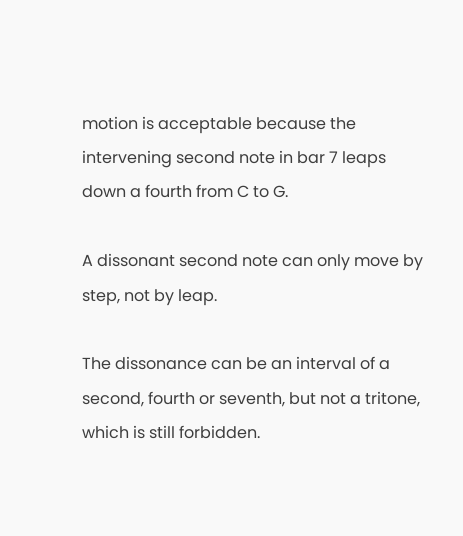motion is acceptable because the intervening second note in bar 7 leaps down a fourth from C to G.

A dissonant second note can only move by step, not by leap.

The dissonance can be an interval of a second, fourth or seventh, but not a tritone, which is still forbidden.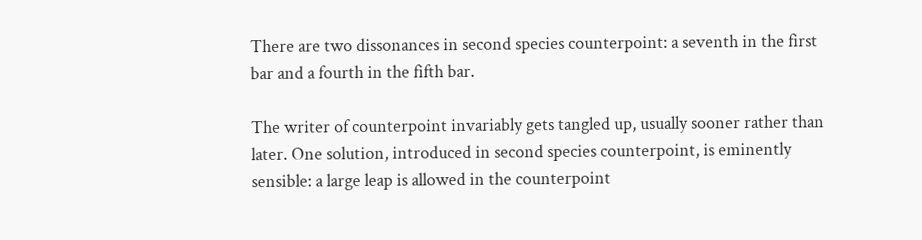There are two dissonances in second species counterpoint: a seventh in the first bar and a fourth in the fifth bar.

The writer of counterpoint invariably gets tangled up, usually sooner rather than later. One solution, introduced in second species counterpoint, is eminently sensible: a large leap is allowed in the counterpoint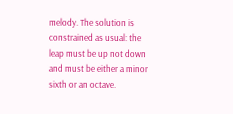melody. The solution is constrained as usual: the leap must be up not down and must be either a minor sixth or an octave.